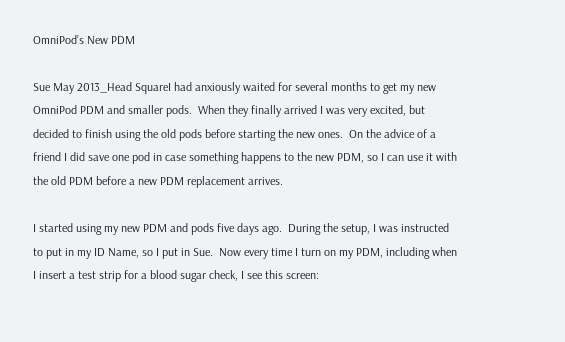OmniPod’s New PDM

Sue May 2013_Head SquareI had anxiously waited for several months to get my new OmniPod PDM and smaller pods.  When they finally arrived I was very excited, but decided to finish using the old pods before starting the new ones.  On the advice of a friend I did save one pod in case something happens to the new PDM, so I can use it with the old PDM before a new PDM replacement arrives.

I started using my new PDM and pods five days ago.  During the setup, I was instructed to put in my ID Name, so I put in Sue.  Now every time I turn on my PDM, including when I insert a test strip for a blood sugar check, I see this screen: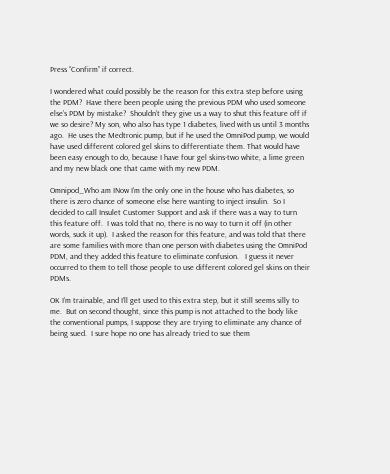Press “Confirm” if correct.

I wondered what could possibly be the reason for this extra step before using the PDM?  Have there been people using the previous PDM who used someone else’s PDM by mistake?  Shouldn’t they give us a way to shut this feature off if we so desire? My son, who also has type 1 diabetes, lived with us until 3 months ago.  He uses the Medtronic pump, but if he used the OmniPod pump, we would have used different colored gel skins to differentiate them. That would have been easy enough to do, because I have four gel skins-two white, a lime green and my new black one that came with my new PDM.

Omnipod_Who am INow I’m the only one in the house who has diabetes, so there is zero chance of someone else here wanting to inject insulin.  So I decided to call Insulet Customer Support and ask if there was a way to turn this feature off.  I was told that no, there is no way to turn it off (in other words, suck it up).  I asked the reason for this feature, and was told that there are some families with more than one person with diabetes using the OmniPod PDM, and they added this feature to eliminate confusion.   I guess it never occurred to them to tell those people to use different colored gel skins on their PDMs.

OK I’m trainable, and I’ll get used to this extra step, but it still seems silly to me.  But on second thought, since this pump is not attached to the body like the conventional pumps, I suppose they are trying to eliminate any chance of being sued.  I sure hope no one has already tried to sue them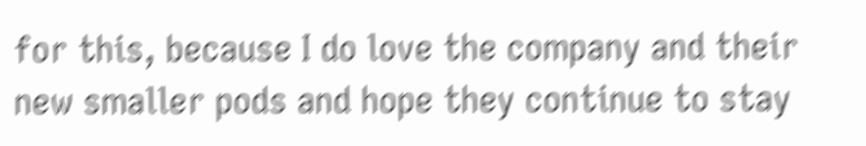for this, because I do love the company and their new smaller pods and hope they continue to stay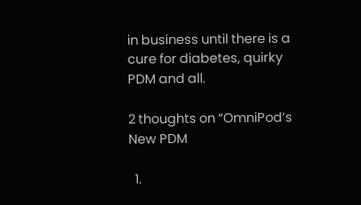in business until there is a cure for diabetes, quirky PDM and all.

2 thoughts on “OmniPod’s New PDM

  1.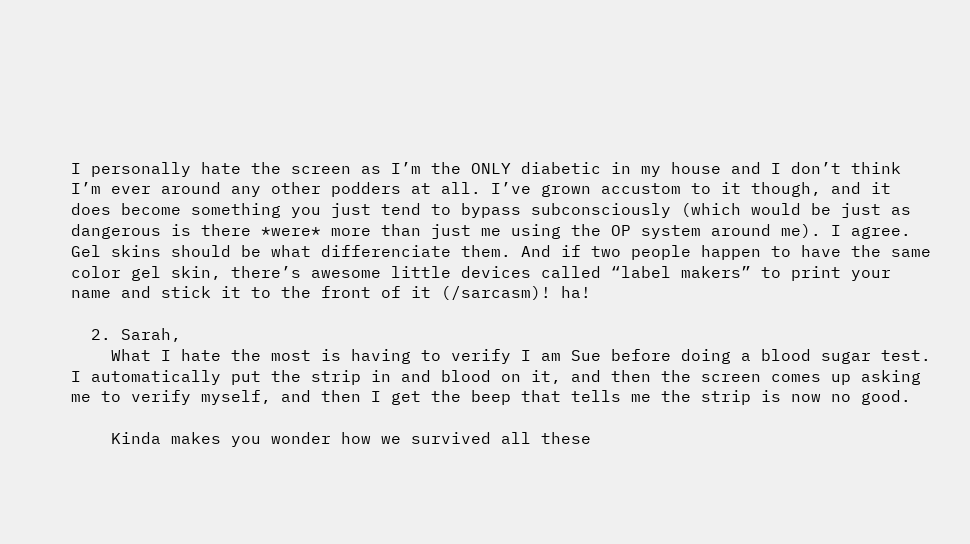I personally hate the screen as I’m the ONLY diabetic in my house and I don’t think I’m ever around any other podders at all. I’ve grown accustom to it though, and it does become something you just tend to bypass subconsciously (which would be just as dangerous is there *were* more than just me using the OP system around me). I agree. Gel skins should be what differenciate them. And if two people happen to have the same color gel skin, there’s awesome little devices called “label makers” to print your name and stick it to the front of it (/sarcasm)! ha!

  2. Sarah,
    What I hate the most is having to verify I am Sue before doing a blood sugar test. I automatically put the strip in and blood on it, and then the screen comes up asking me to verify myself, and then I get the beep that tells me the strip is now no good.

    Kinda makes you wonder how we survived all these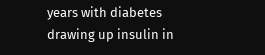years with diabetes drawing up insulin in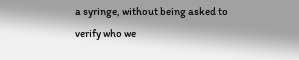a syringe, without being asked to verify who we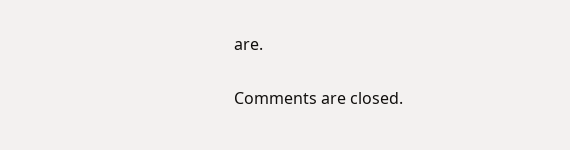are.

Comments are closed.